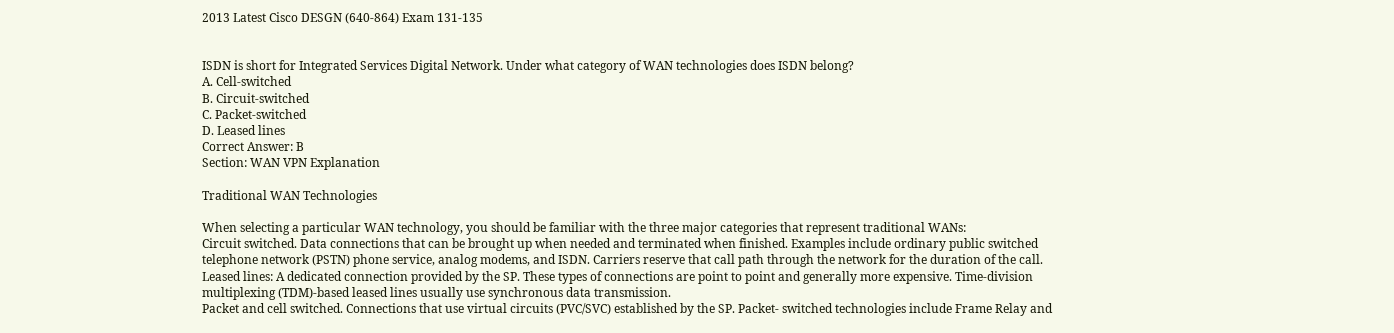2013 Latest Cisco DESGN (640-864) Exam 131-135


ISDN is short for Integrated Services Digital Network. Under what category of WAN technologies does ISDN belong?
A. Cell-switched
B. Circuit-switched
C. Packet-switched
D. Leased lines
Correct Answer: B
Section: WAN VPN Explanation

Traditional WAN Technologies

When selecting a particular WAN technology, you should be familiar with the three major categories that represent traditional WANs:
Circuit switched. Data connections that can be brought up when needed and terminated when finished. Examples include ordinary public switched telephone network (PSTN) phone service, analog modems, and ISDN. Carriers reserve that call path through the network for the duration of the call.
Leased lines: A dedicated connection provided by the SP. These types of connections are point to point and generally more expensive. Time-division multiplexing (TDM)-based leased lines usually use synchronous data transmission.
Packet and cell switched. Connections that use virtual circuits (PVC/SVC) established by the SP. Packet- switched technologies include Frame Relay and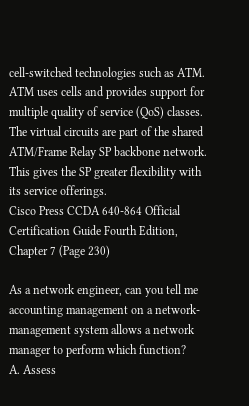cell-switched technologies such as ATM. ATM uses cells and provides support for multiple quality of service (QoS) classes. The virtual circuits are part of the shared ATM/Frame Relay SP backbone network. This gives the SP greater flexibility with its service offerings.
Cisco Press CCDA 640-864 Official Certification Guide Fourth Edition, Chapter 7 (Page 230)

As a network engineer, can you tell me accounting management on a network-management system allows a network manager to perform which function?
A. Assess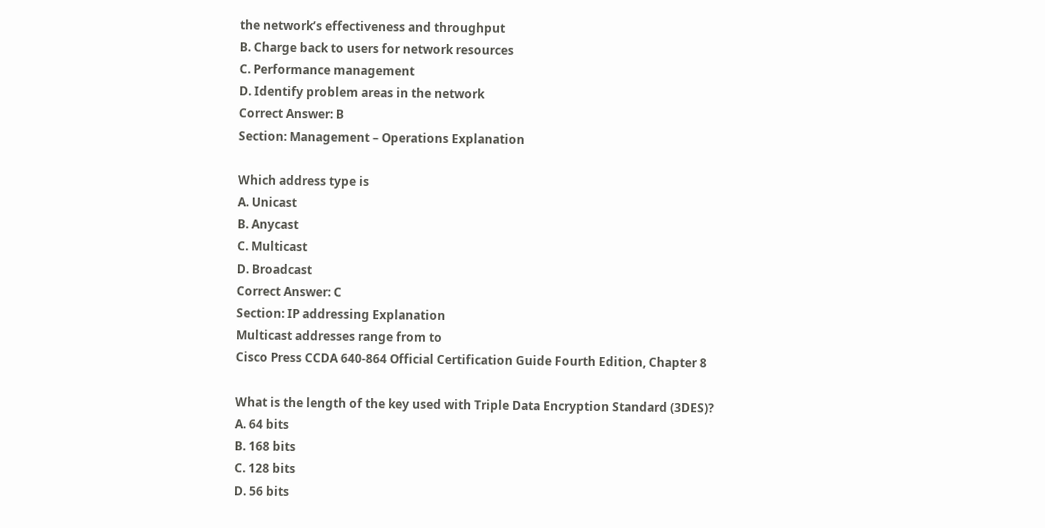the network’s effectiveness and throughput
B. Charge back to users for network resources
C. Performance management
D. Identify problem areas in the network
Correct Answer: B
Section: Management – Operations Explanation

Which address type is
A. Unicast
B. Anycast
C. Multicast
D. Broadcast
Correct Answer: C
Section: IP addressing Explanation
Multicast addresses range from to
Cisco Press CCDA 640-864 Official Certification Guide Fourth Edition, Chapter 8

What is the length of the key used with Triple Data Encryption Standard (3DES)?
A. 64 bits
B. 168 bits
C. 128 bits
D. 56 bits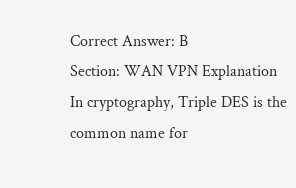Correct Answer: B
Section: WAN VPN Explanation
In cryptography, Triple DES is the common name for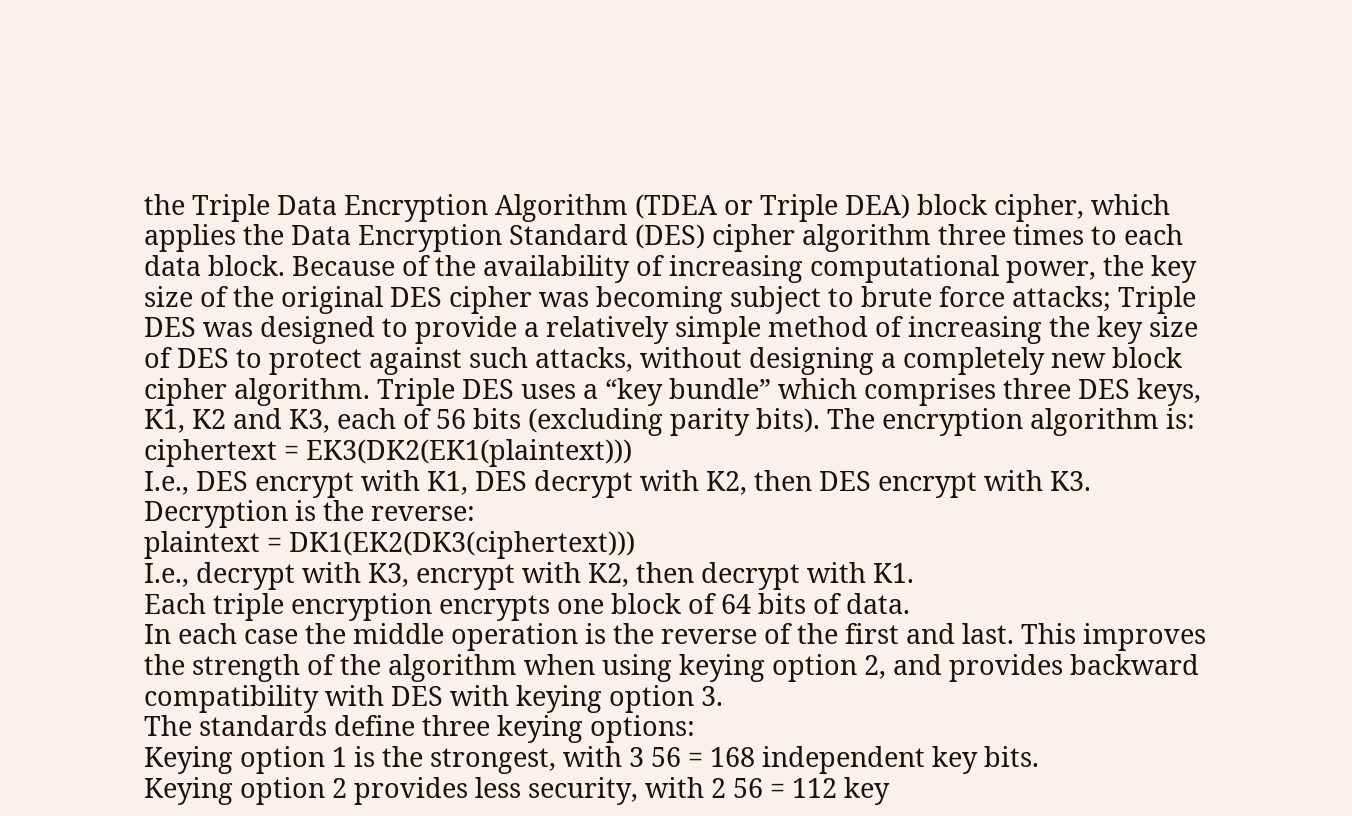the Triple Data Encryption Algorithm (TDEA or Triple DEA) block cipher, which applies the Data Encryption Standard (DES) cipher algorithm three times to each data block. Because of the availability of increasing computational power, the key size of the original DES cipher was becoming subject to brute force attacks; Triple DES was designed to provide a relatively simple method of increasing the key size of DES to protect against such attacks, without designing a completely new block cipher algorithm. Triple DES uses a “key bundle” which comprises three DES keys, K1, K2 and K3, each of 56 bits (excluding parity bits). The encryption algorithm is:
ciphertext = EK3(DK2(EK1(plaintext)))
I.e., DES encrypt with K1, DES decrypt with K2, then DES encrypt with K3.
Decryption is the reverse:
plaintext = DK1(EK2(DK3(ciphertext)))
I.e., decrypt with K3, encrypt with K2, then decrypt with K1.
Each triple encryption encrypts one block of 64 bits of data.
In each case the middle operation is the reverse of the first and last. This improves the strength of the algorithm when using keying option 2, and provides backward compatibility with DES with keying option 3.
The standards define three keying options:
Keying option 1 is the strongest, with 3 56 = 168 independent key bits.
Keying option 2 provides less security, with 2 56 = 112 key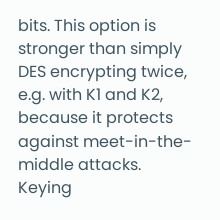bits. This option is stronger than simply DES encrypting twice, e.g. with K1 and K2, because it protects against meet-in-the-middle attacks.
Keying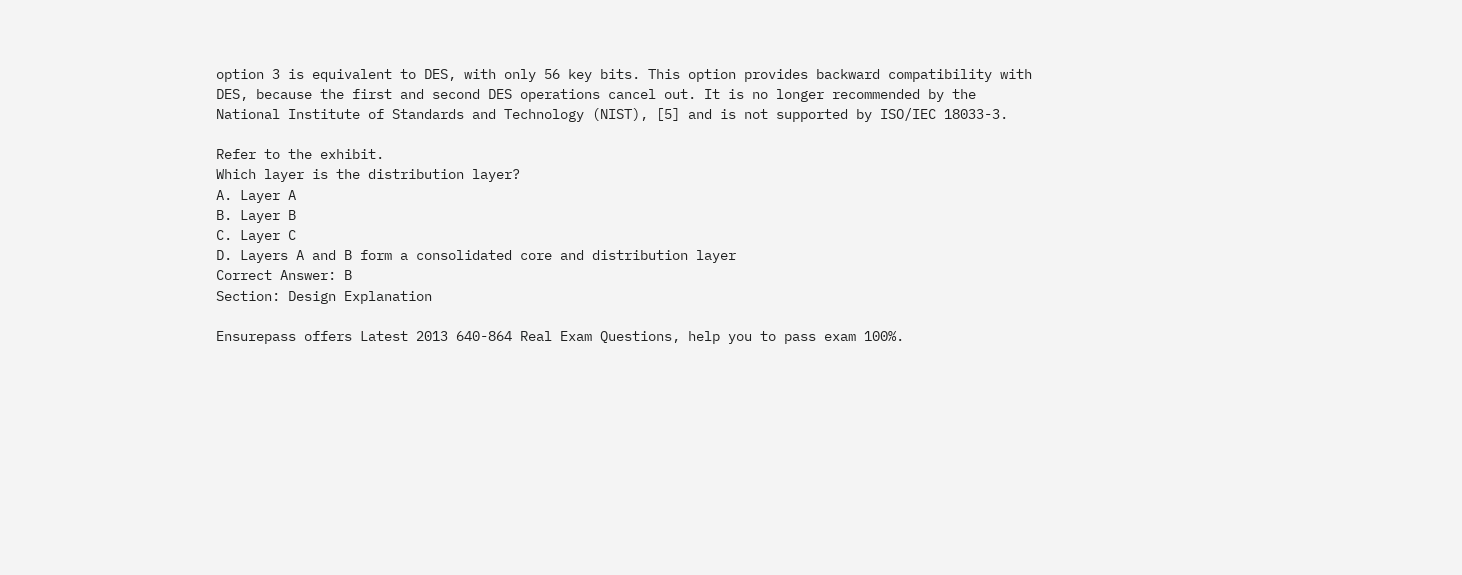option 3 is equivalent to DES, with only 56 key bits. This option provides backward compatibility with DES, because the first and second DES operations cancel out. It is no longer recommended by the National Institute of Standards and Technology (NIST), [5] and is not supported by ISO/IEC 18033-3.

Refer to the exhibit.
Which layer is the distribution layer?
A. Layer A
B. Layer B
C. Layer C
D. Layers A and B form a consolidated core and distribution layer
Correct Answer: B
Section: Design Explanation

Ensurepass offers Latest 2013 640-864 Real Exam Questions, help you to pass exam 100%.